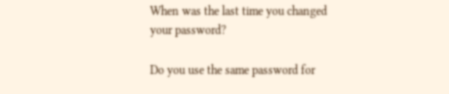When was the last time you changed your password?

Do you use the same password for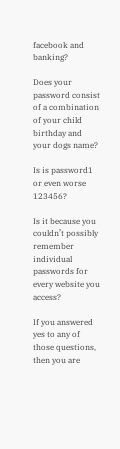facebook and banking?

Does your password consist of a combination of your child birthday and your dogs name?

Is is password1 or even worse 123456?

Is it because you couldn’t possibly remember individual passwords for every website you access?

If you answered yes to any of those questions, then you are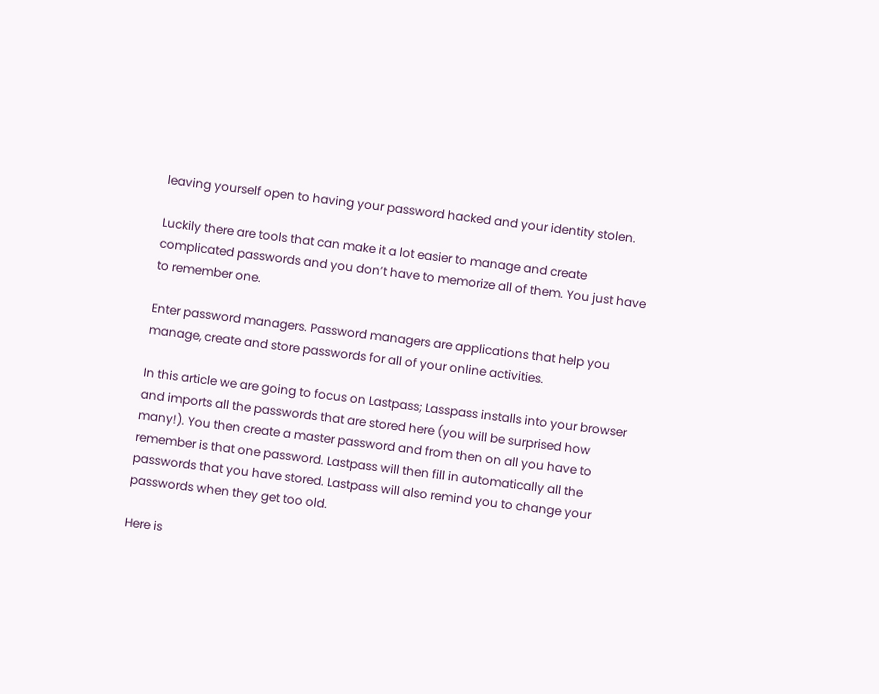leaving yourself open to having your password hacked and your identity stolen.

Luckily there are tools that can make it a lot easier to manage and create complicated passwords and you don’t have to memorize all of them. You just have to remember one.

Enter password managers. Password managers are applications that help you manage, create and store passwords for all of your online activities.

In this article we are going to focus on Lastpass; Lasspass installs into your browser and imports all the passwords that are stored here (you will be surprised how many!). You then create a master password and from then on all you have to remember is that one password. Lastpass will then fill in automatically all the passwords that you have stored. Lastpass will also remind you to change your passwords when they get too old.

Here is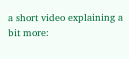a short video explaining a bit more: